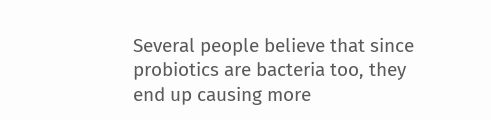Several people believe that since probiotics are bacteria too, they end up causing more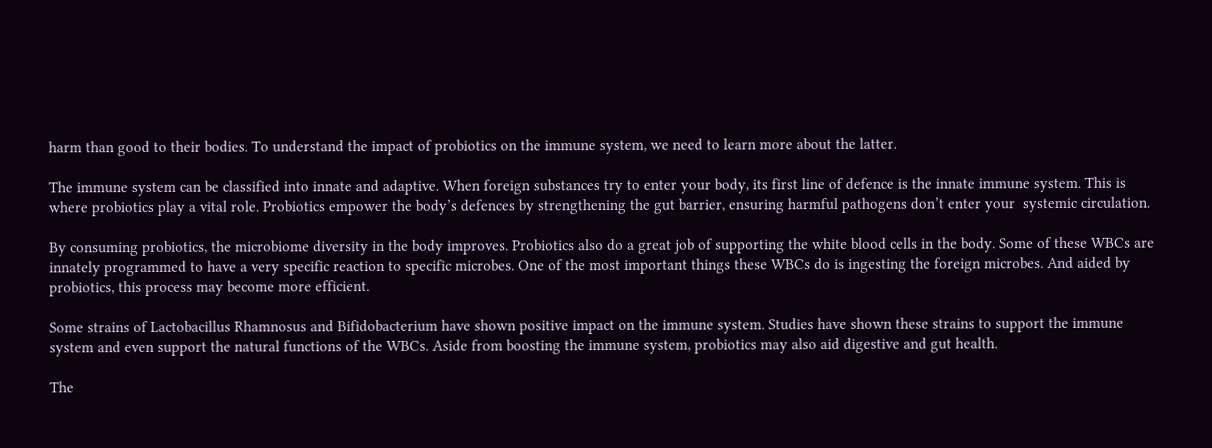harm than good to their bodies. To understand the impact of probiotics on the immune system, we need to learn more about the latter.

The immune system can be classified into innate and adaptive. When foreign substances try to enter your body, its first line of defence is the innate immune system. This is where probiotics play a vital role. Probiotics empower the body’s defences by strengthening the gut barrier, ensuring harmful pathogens don’t enter your  systemic circulation.

By consuming probiotics, the microbiome diversity in the body improves. Probiotics also do a great job of supporting the white blood cells in the body. Some of these WBCs are innately programmed to have a very specific reaction to specific microbes. One of the most important things these WBCs do is ingesting the foreign microbes. And aided by probiotics, this process may become more efficient.

Some strains of Lactobacillus Rhamnosus and Bifidobacterium have shown positive impact on the immune system. Studies have shown these strains to support the immune system and even support the natural functions of the WBCs. Aside from boosting the immune system, probiotics may also aid digestive and gut health.

The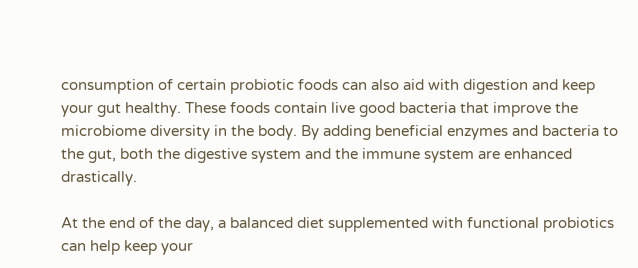consumption of certain probiotic foods can also aid with digestion and keep your gut healthy. These foods contain live good bacteria that improve the microbiome diversity in the body. By adding beneficial enzymes and bacteria to the gut, both the digestive system and the immune system are enhanced drastically.

At the end of the day, a balanced diet supplemented with functional probiotics can help keep your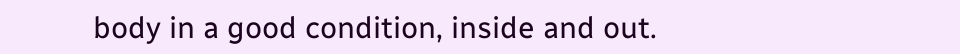body in a good condition, inside and out.